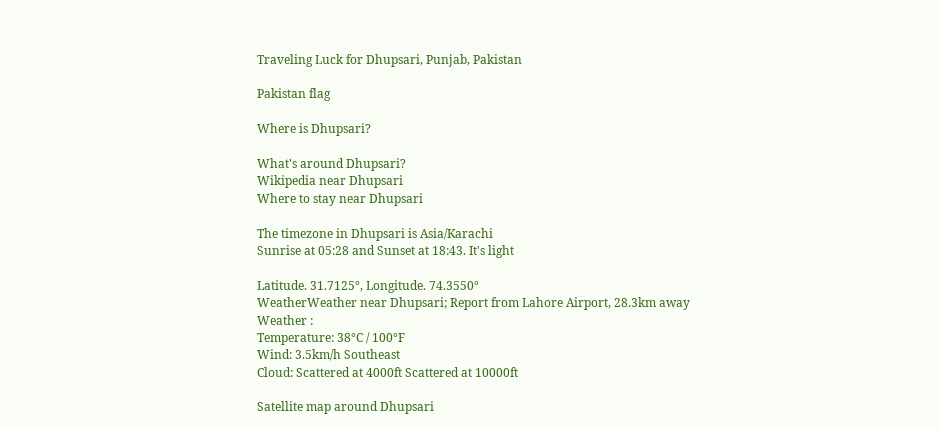Traveling Luck for Dhupsari, Punjab, Pakistan

Pakistan flag

Where is Dhupsari?

What's around Dhupsari?
Wikipedia near Dhupsari
Where to stay near Dhupsari

The timezone in Dhupsari is Asia/Karachi
Sunrise at 05:28 and Sunset at 18:43. It's light

Latitude. 31.7125°, Longitude. 74.3550°
WeatherWeather near Dhupsari; Report from Lahore Airport, 28.3km away
Weather :
Temperature: 38°C / 100°F
Wind: 3.5km/h Southeast
Cloud: Scattered at 4000ft Scattered at 10000ft

Satellite map around Dhupsari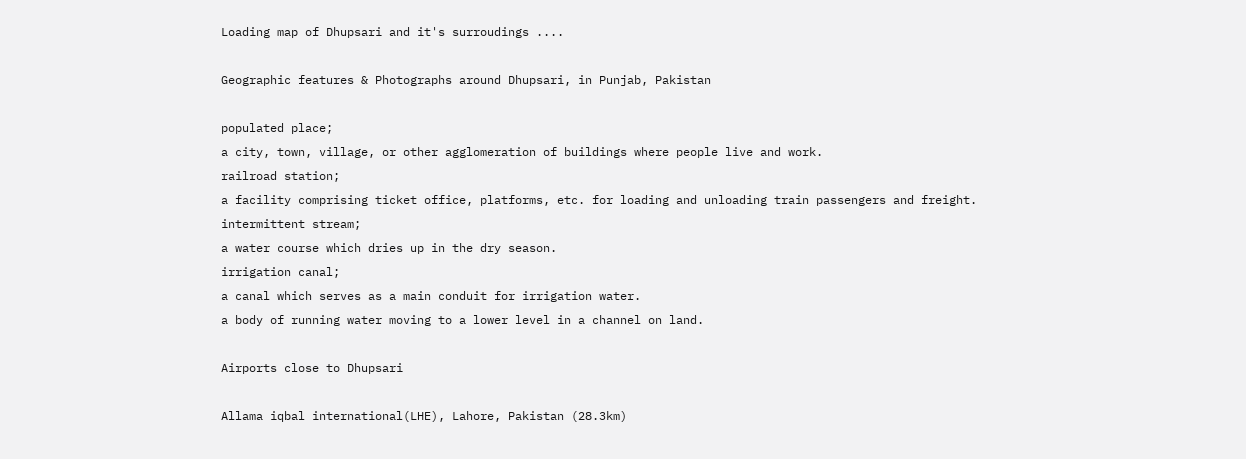Loading map of Dhupsari and it's surroudings ....

Geographic features & Photographs around Dhupsari, in Punjab, Pakistan

populated place;
a city, town, village, or other agglomeration of buildings where people live and work.
railroad station;
a facility comprising ticket office, platforms, etc. for loading and unloading train passengers and freight.
intermittent stream;
a water course which dries up in the dry season.
irrigation canal;
a canal which serves as a main conduit for irrigation water.
a body of running water moving to a lower level in a channel on land.

Airports close to Dhupsari

Allama iqbal international(LHE), Lahore, Pakistan (28.3km)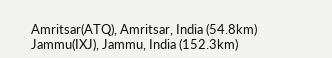Amritsar(ATQ), Amritsar, India (54.8km)
Jammu(IXJ), Jammu, India (152.3km)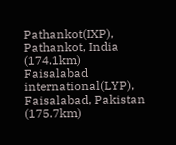Pathankot(IXP), Pathankot, India (174.1km)
Faisalabad international(LYP), Faisalabad, Pakistan (175.7km)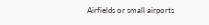Airfields or small airports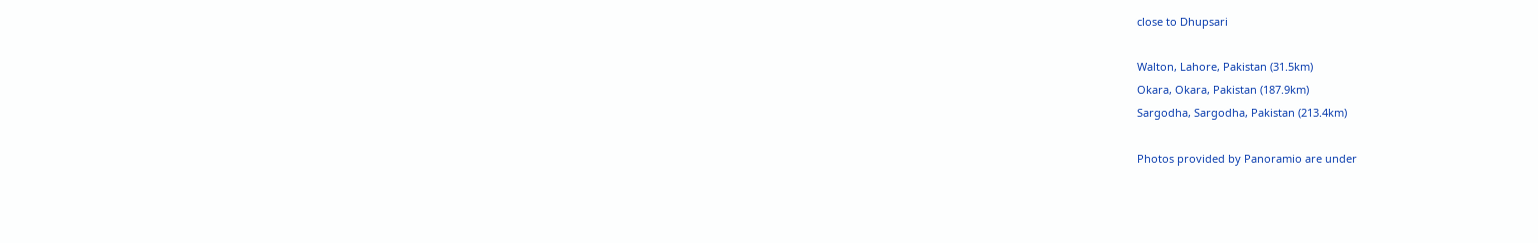close to Dhupsari

Walton, Lahore, Pakistan (31.5km)
Okara, Okara, Pakistan (187.9km)
Sargodha, Sargodha, Pakistan (213.4km)

Photos provided by Panoramio are under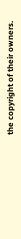the copyright of their owners.